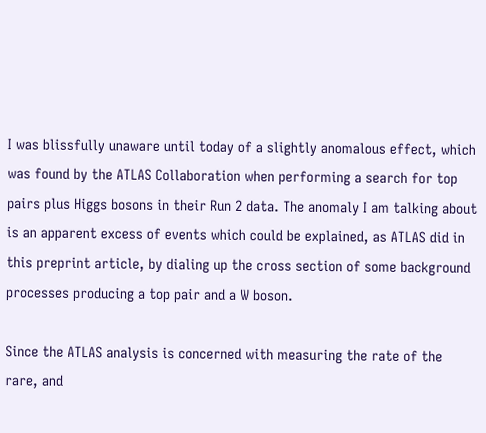I was blissfully unaware until today of a slightly anomalous effect, which was found by the ATLAS Collaboration when performing a search for top pairs plus Higgs bosons in their Run 2 data. The anomaly I am talking about is an apparent excess of events which could be explained, as ATLAS did in this preprint article, by dialing up the cross section of some background processes producing a top pair and a W boson.

Since the ATLAS analysis is concerned with measuring the rate of the rare, and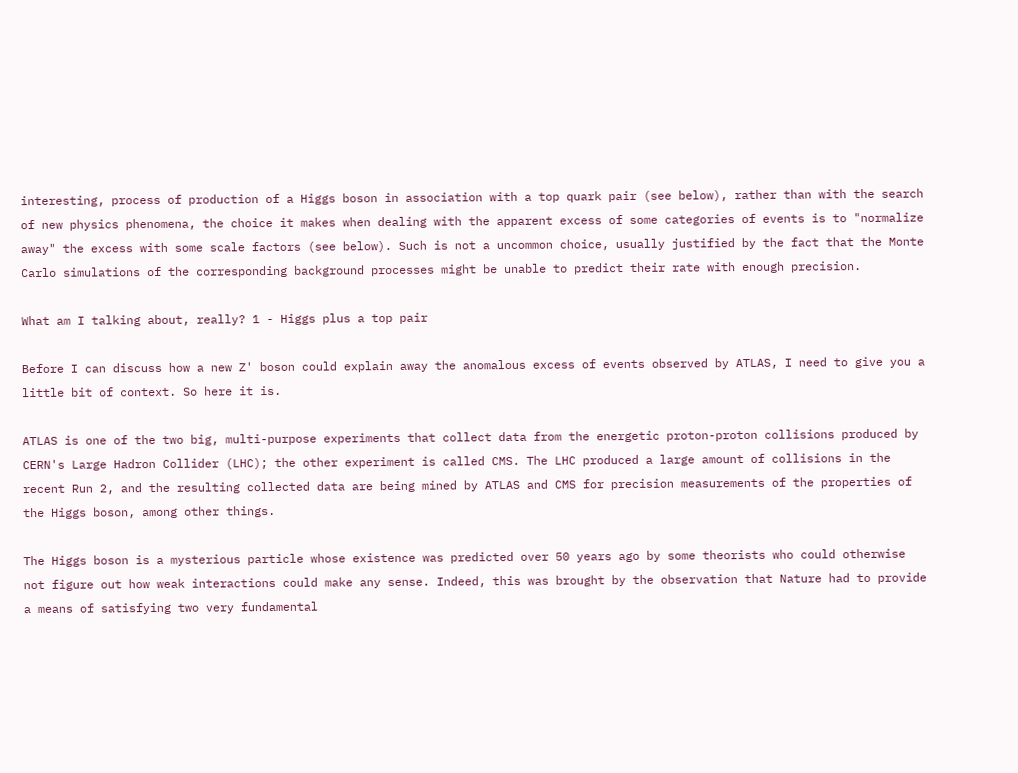interesting, process of production of a Higgs boson in association with a top quark pair (see below), rather than with the search of new physics phenomena, the choice it makes when dealing with the apparent excess of some categories of events is to "normalize away" the excess with some scale factors (see below). Such is not a uncommon choice, usually justified by the fact that the Monte Carlo simulations of the corresponding background processes might be unable to predict their rate with enough precision.

What am I talking about, really? 1 - Higgs plus a top pair

Before I can discuss how a new Z' boson could explain away the anomalous excess of events observed by ATLAS, I need to give you a little bit of context. So here it is.

ATLAS is one of the two big, multi-purpose experiments that collect data from the energetic proton-proton collisions produced by CERN's Large Hadron Collider (LHC); the other experiment is called CMS. The LHC produced a large amount of collisions in the recent Run 2, and the resulting collected data are being mined by ATLAS and CMS for precision measurements of the properties of the Higgs boson, among other things.

The Higgs boson is a mysterious particle whose existence was predicted over 50 years ago by some theorists who could otherwise not figure out how weak interactions could make any sense. Indeed, this was brought by the observation that Nature had to provide a means of satisfying two very fundamental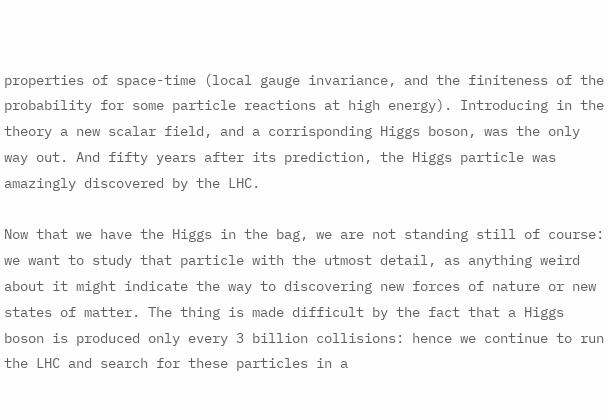properties of space-time (local gauge invariance, and the finiteness of the probability for some particle reactions at high energy). Introducing in the theory a new scalar field, and a corrisponding Higgs boson, was the only way out. And fifty years after its prediction, the Higgs particle was amazingly discovered by the LHC.

Now that we have the Higgs in the bag, we are not standing still of course: we want to study that particle with the utmost detail, as anything weird about it might indicate the way to discovering new forces of nature or new states of matter. The thing is made difficult by the fact that a Higgs boson is produced only every 3 billion collisions: hence we continue to run the LHC and search for these particles in a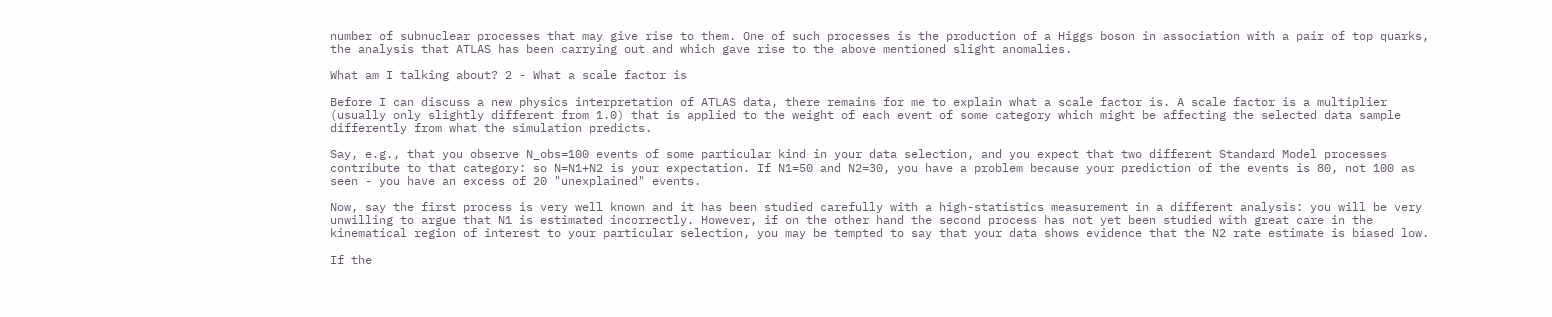number of subnuclear processes that may give rise to them. One of such processes is the production of a Higgs boson in association with a pair of top quarks, the analysis that ATLAS has been carrying out and which gave rise to the above mentioned slight anomalies.

What am I talking about? 2 - What a scale factor is

Before I can discuss a new physics interpretation of ATLAS data, there remains for me to explain what a scale factor is. A scale factor is a multiplier (usually only slightly different from 1.0) that is applied to the weight of each event of some category which might be affecting the selected data sample differently from what the simulation predicts.

Say, e.g., that you observe N_obs=100 events of some particular kind in your data selection, and you expect that two different Standard Model processes contribute to that category: so N=N1+N2 is your expectation. If N1=50 and N2=30, you have a problem because your prediction of the events is 80, not 100 as seen - you have an excess of 20 "unexplained" events.

Now, say the first process is very well known and it has been studied carefully with a high-statistics measurement in a different analysis: you will be very unwilling to argue that N1 is estimated incorrectly. However, if on the other hand the second process has not yet been studied with great care in the kinematical region of interest to your particular selection, you may be tempted to say that your data shows evidence that the N2 rate estimate is biased low.

If the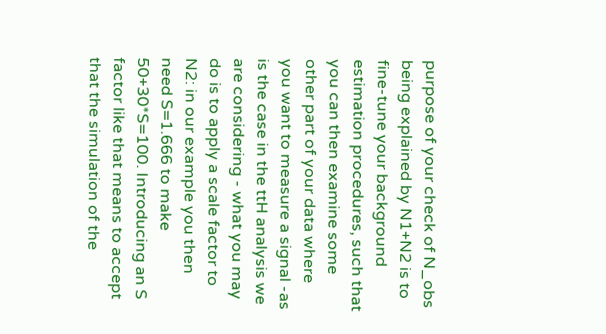purpose of your check of N_obs being explained by N1+N2 is to fine-tune your background estimation procedures, such that you can then examine some other part of your data where you want to measure a signal -as is the case in the ttH analysis we are considering - what you may do is to apply a scale factor to N2: in our example you then need S=1.666 to make 50+30*S=100. Introducing an S factor like that means to accept that the simulation of the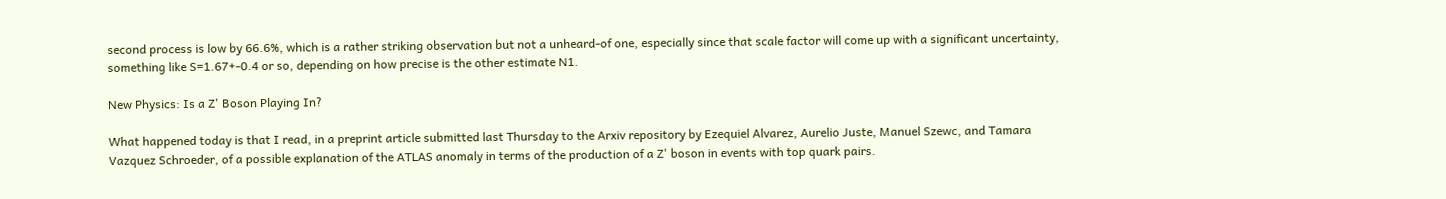second process is low by 66.6%, which is a rather striking observation but not a unheard-of one, especially since that scale factor will come up with a significant uncertainty, something like S=1.67+-0.4 or so, depending on how precise is the other estimate N1.

New Physics: Is a Z' Boson Playing In?

What happened today is that I read, in a preprint article submitted last Thursday to the Arxiv repository by Ezequiel Alvarez, Aurelio Juste, Manuel Szewc, and Tamara Vazquez Schroeder, of a possible explanation of the ATLAS anomaly in terms of the production of a Z' boson in events with top quark pairs.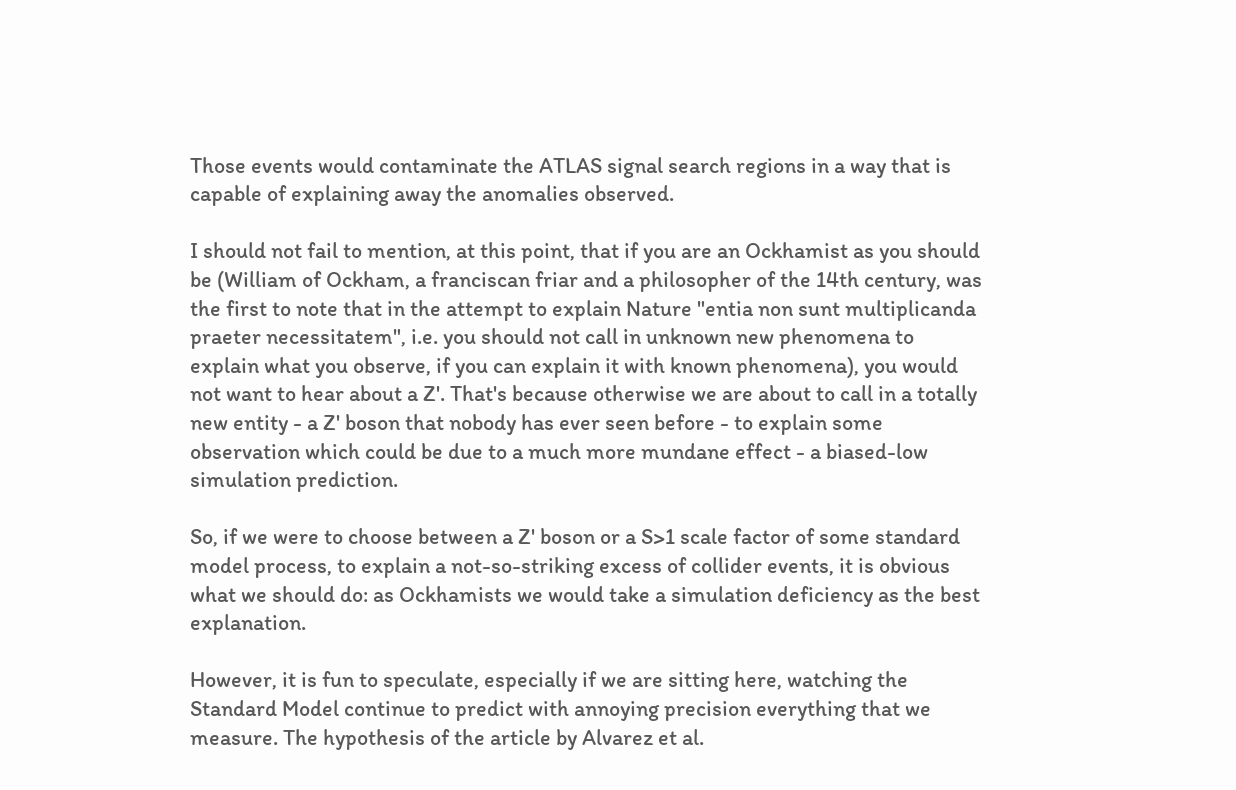Those events would contaminate the ATLAS signal search regions in a way that is capable of explaining away the anomalies observed.

I should not fail to mention, at this point, that if you are an Ockhamist as you should be (William of Ockham, a franciscan friar and a philosopher of the 14th century, was the first to note that in the attempt to explain Nature "entia non sunt multiplicanda praeter necessitatem", i.e. you should not call in unknown new phenomena to explain what you observe, if you can explain it with known phenomena), you would not want to hear about a Z'. That's because otherwise we are about to call in a totally new entity - a Z' boson that nobody has ever seen before - to explain some observation which could be due to a much more mundane effect - a biased-low simulation prediction.

So, if we were to choose between a Z' boson or a S>1 scale factor of some standard model process, to explain a not-so-striking excess of collider events, it is obvious what we should do: as Ockhamists we would take a simulation deficiency as the best explanation.

However, it is fun to speculate, especially if we are sitting here, watching the Standard Model continue to predict with annoying precision everything that we measure. The hypothesis of the article by Alvarez et al.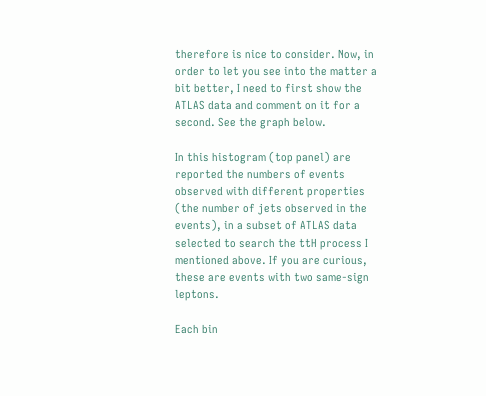therefore is nice to consider. Now, in order to let you see into the matter a bit better, I need to first show the ATLAS data and comment on it for a second. See the graph below.

In this histogram (top panel) are reported the numbers of events observed with different properties (the number of jets observed in the events), in a subset of ATLAS data selected to search the ttH process I mentioned above. If you are curious, these are events with two same-sign leptons.

Each bin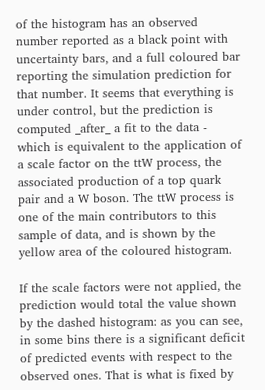of the histogram has an observed number reported as a black point with uncertainty bars, and a full coloured bar reporting the simulation prediction for that number. It seems that everything is under control, but the prediction is computed _after_ a fit to the data - which is equivalent to the application of a scale factor on the ttW process, the associated production of a top quark pair and a W boson. The ttW process is one of the main contributors to this sample of data, and is shown by the yellow area of the coloured histogram.

If the scale factors were not applied, the prediction would total the value shown by the dashed histogram: as you can see, in some bins there is a significant deficit of predicted events with respect to the observed ones. That is what is fixed by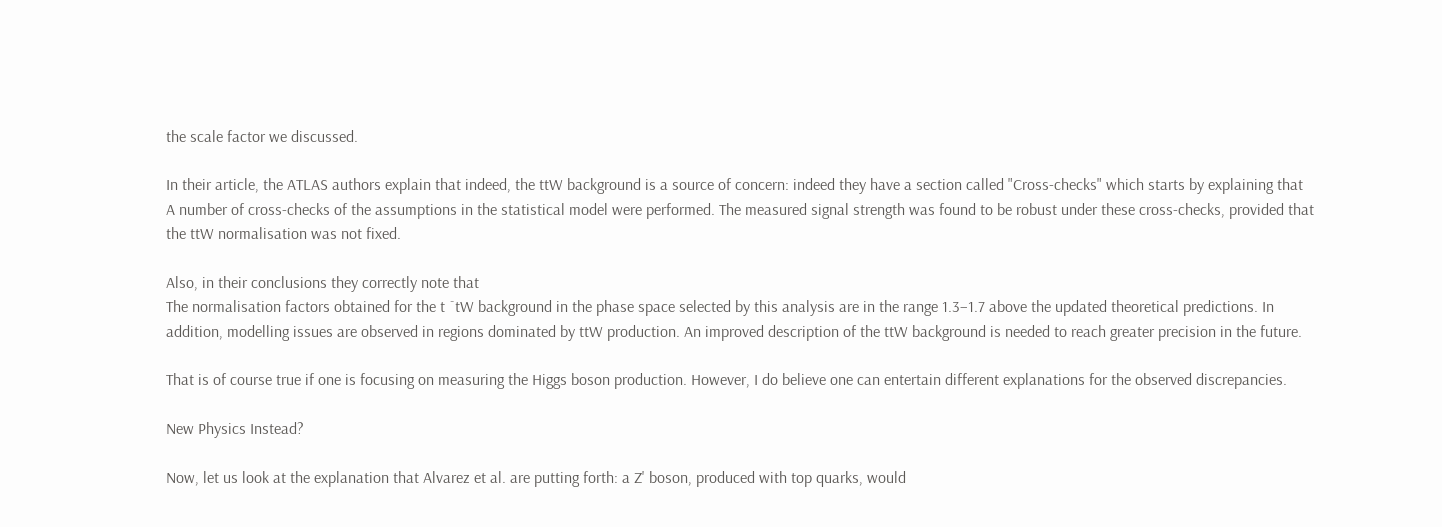the scale factor we discussed.

In their article, the ATLAS authors explain that indeed, the ttW background is a source of concern: indeed they have a section called "Cross-checks" which starts by explaining that
A number of cross-checks of the assumptions in the statistical model were performed. The measured signal strength was found to be robust under these cross-checks, provided that the ttW normalisation was not fixed.

Also, in their conclusions they correctly note that
The normalisation factors obtained for the t ¯tW background in the phase space selected by this analysis are in the range 1.3–1.7 above the updated theoretical predictions. In addition, modelling issues are observed in regions dominated by ttW production. An improved description of the ttW background is needed to reach greater precision in the future.

That is of course true if one is focusing on measuring the Higgs boson production. However, I do believe one can entertain different explanations for the observed discrepancies.

New Physics Instead?

Now, let us look at the explanation that Alvarez et al. are putting forth: a Z' boson, produced with top quarks, would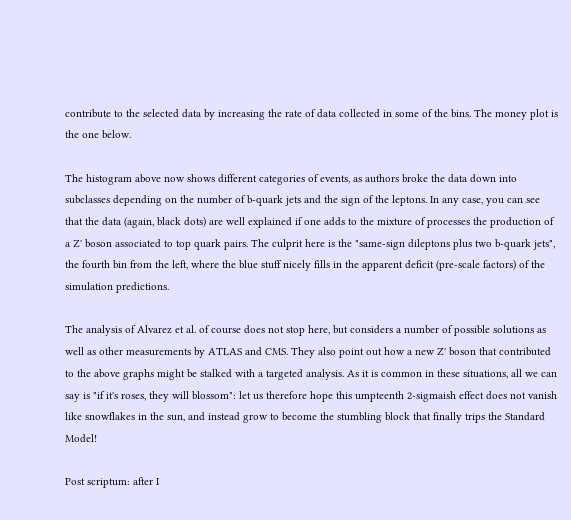contribute to the selected data by increasing the rate of data collected in some of the bins. The money plot is the one below.

The histogram above now shows different categories of events, as authors broke the data down into subclasses depending on the number of b-quark jets and the sign of the leptons. In any case, you can see that the data (again, black dots) are well explained if one adds to the mixture of processes the production of a Z' boson associated to top quark pairs. The culprit here is the "same-sign dileptons plus two b-quark jets", the fourth bin from the left, where the blue stuff nicely fills in the apparent deficit (pre-scale factors) of the simulation predictions.

The analysis of Alvarez et al. of course does not stop here, but considers a number of possible solutions as well as other measurements by ATLAS and CMS. They also point out how a new Z' boson that contributed to the above graphs might be stalked with a targeted analysis. As it is common in these situations, all we can say is "if it's roses, they will blossom": let us therefore hope this umpteenth 2-sigmaish effect does not vanish like snowflakes in the sun, and instead grow to become the stumbling block that finally trips the Standard Model!

Post scriptum: after I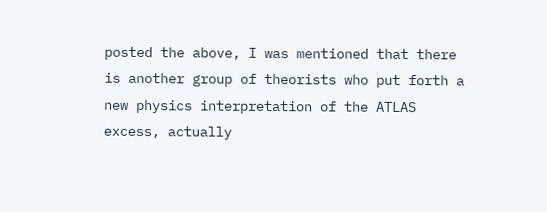posted the above, I was mentioned that there is another group of theorists who put forth a new physics interpretation of the ATLAS excess, actually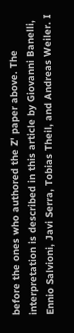before the ones who authored the Z' paper above. The interpretation is described in this article by Giovanni Banelli, Ennio Salvioni, Javi Serra, Tobias Theil, and Andreas Weiler. I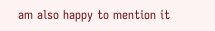am also happy to mention it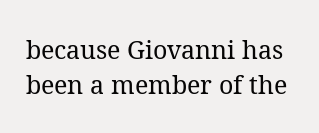because Giovanni has been a member of the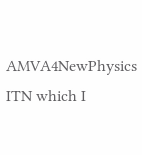AMVA4NewPhysics ITN which I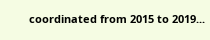coordinated from 2015 to 2019...